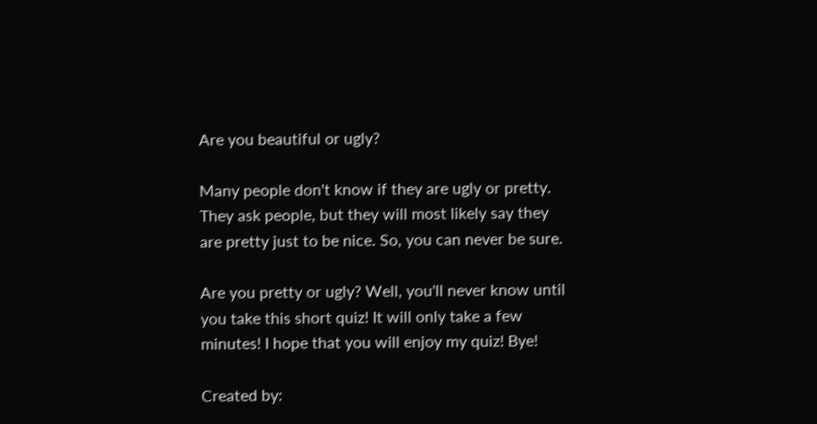Are you beautiful or ugly?

Many people don't know if they are ugly or pretty. They ask people, but they will most likely say they are pretty just to be nice. So, you can never be sure.

Are you pretty or ugly? Well, you'll never know until you take this short quiz! It will only take a few minutes! I hope that you will enjoy my quiz! Bye!

Created by: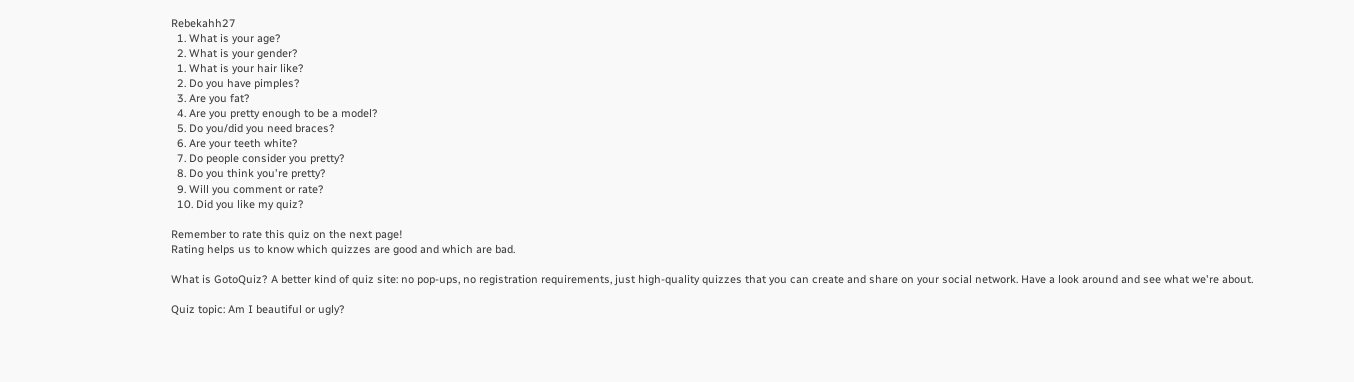Rebekahh27
  1. What is your age?
  2. What is your gender?
  1. What is your hair like?
  2. Do you have pimples?
  3. Are you fat?
  4. Are you pretty enough to be a model?
  5. Do you/did you need braces?
  6. Are your teeth white?
  7. Do people consider you pretty?
  8. Do you think you're pretty?
  9. Will you comment or rate?
  10. Did you like my quiz?

Remember to rate this quiz on the next page!
Rating helps us to know which quizzes are good and which are bad.

What is GotoQuiz? A better kind of quiz site: no pop-ups, no registration requirements, just high-quality quizzes that you can create and share on your social network. Have a look around and see what we're about.

Quiz topic: Am I beautiful or ugly?